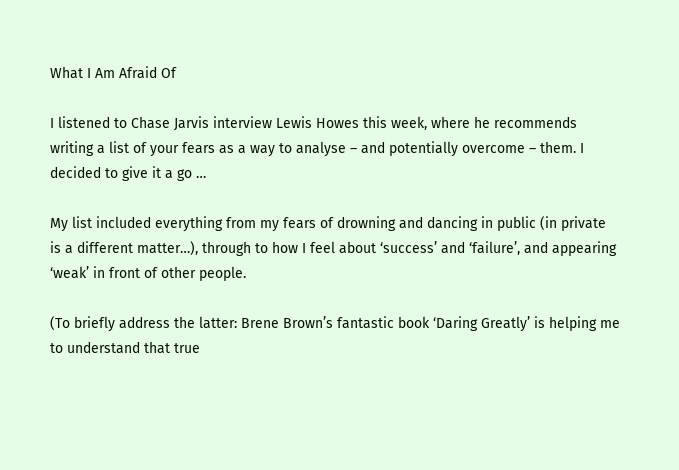What I Am Afraid Of

I listened to Chase Jarvis interview Lewis Howes this week, where he recommends writing a list of your fears as a way to analyse – and potentially overcome – them. I decided to give it a go …

My list included everything from my fears of drowning and dancing in public (in private is a different matter…), through to how I feel about ‘success’ and ‘failure’, and appearing ‘weak’ in front of other people.

(To briefly address the latter: Brene Brown’s fantastic book ‘Daring Greatly’ is helping me to understand that true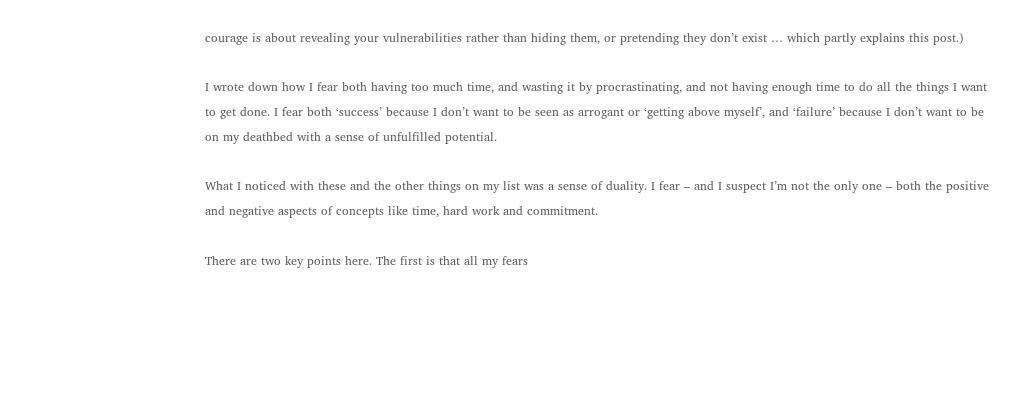courage is about revealing your vulnerabilities rather than hiding them, or pretending they don’t exist … which partly explains this post.)

I wrote down how I fear both having too much time, and wasting it by procrastinating, and not having enough time to do all the things I want to get done. I fear both ‘success’ because I don’t want to be seen as arrogant or ‘getting above myself’, and ‘failure’ because I don’t want to be on my deathbed with a sense of unfulfilled potential.

What I noticed with these and the other things on my list was a sense of duality. I fear – and I suspect I’m not the only one – both the positive and negative aspects of concepts like time, hard work and commitment.

There are two key points here. The first is that all my fears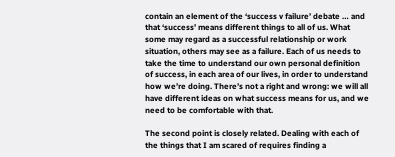contain an element of the ‘success v failure’ debate … and that ‘success’ means different things to all of us. What some may regard as a successful relationship or work situation, others may see as a failure. Each of us needs to take the time to understand our own personal definition of success, in each area of our lives, in order to understand how we’re doing. There’s not a right and wrong: we will all have different ideas on what success means for us, and we need to be comfortable with that.

The second point is closely related. Dealing with each of the things that I am scared of requires finding a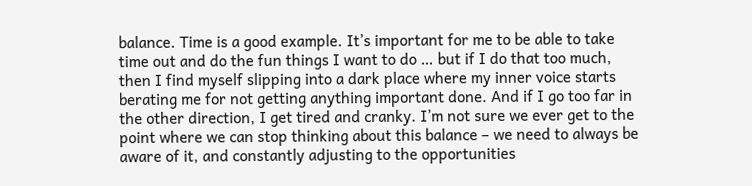balance. Time is a good example. It’s important for me to be able to take time out and do the fun things I want to do … but if I do that too much, then I find myself slipping into a dark place where my inner voice starts berating me for not getting anything important done. And if I go too far in the other direction, I get tired and cranky. I’m not sure we ever get to the point where we can stop thinking about this balance – we need to always be aware of it, and constantly adjusting to the opportunities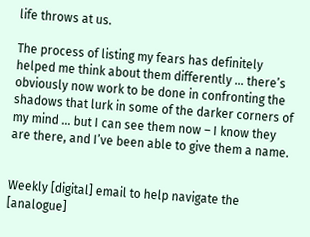life throws at us.

The process of listing my fears has definitely helped me think about them differently … there’s obviously now work to be done in confronting the shadows that lurk in some of the darker corners of my mind … but I can see them now – I know they are there, and I’ve been able to give them a name.


Weekly [digital] email to help navigate the [analogue]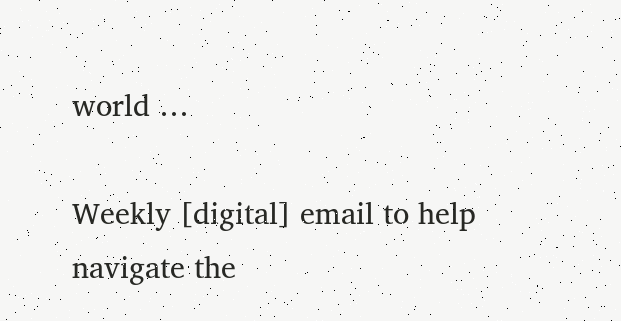world …

Weekly [digital] email to help navigate the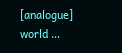[analogue] world …